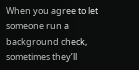When you agree to let someone run a background check, sometimes they’ll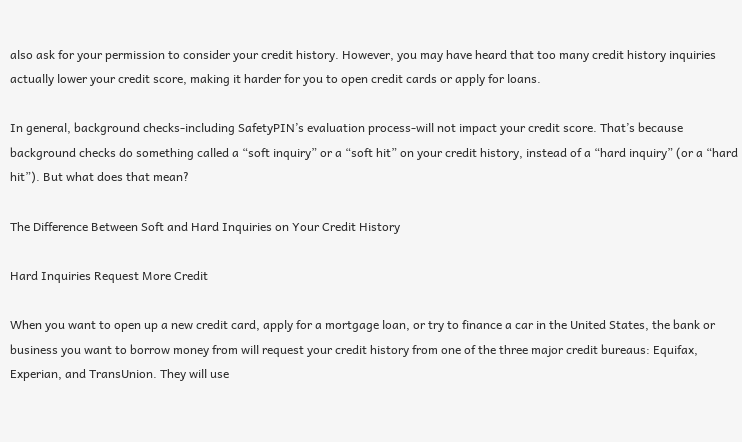also ask for your permission to consider your credit history. However, you may have heard that too many credit history inquiries actually lower your credit score, making it harder for you to open credit cards or apply for loans.

In general, background checks-including SafetyPIN’s evaluation process-will not impact your credit score. That’s because background checks do something called a “soft inquiry” or a “soft hit” on your credit history, instead of a “hard inquiry” (or a “hard hit”). But what does that mean?

The Difference Between Soft and Hard Inquiries on Your Credit History

Hard Inquiries Request More Credit

When you want to open up a new credit card, apply for a mortgage loan, or try to finance a car in the United States, the bank or business you want to borrow money from will request your credit history from one of the three major credit bureaus: Equifax, Experian, and TransUnion. They will use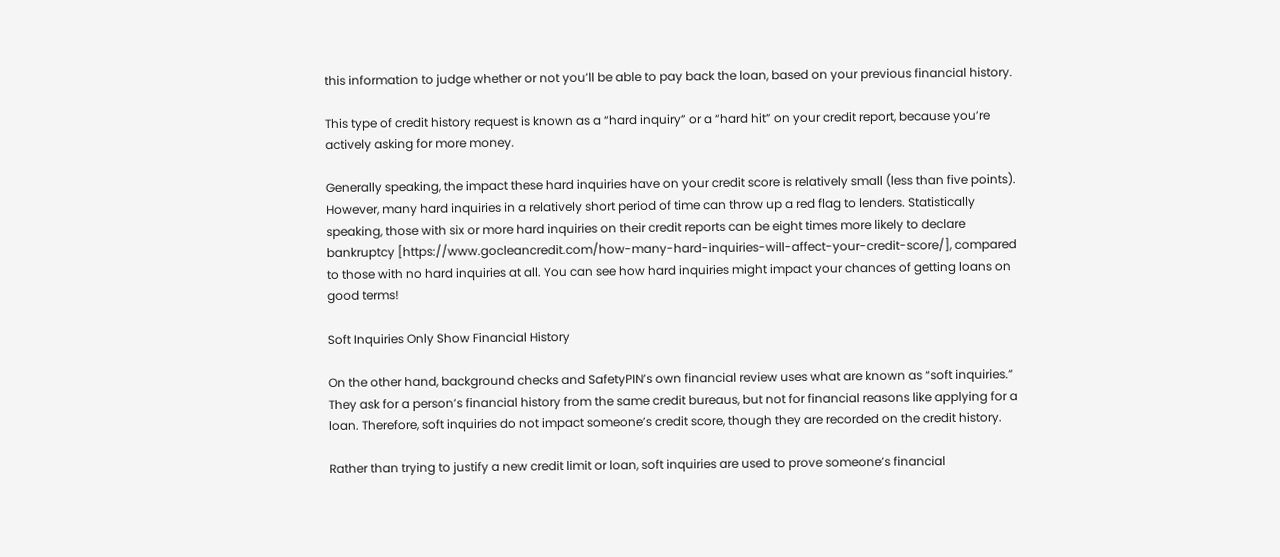this information to judge whether or not you’ll be able to pay back the loan, based on your previous financial history.

This type of credit history request is known as a “hard inquiry” or a “hard hit” on your credit report, because you’re actively asking for more money.

Generally speaking, the impact these hard inquiries have on your credit score is relatively small (less than five points). However, many hard inquiries in a relatively short period of time can throw up a red flag to lenders. Statistically speaking, those with six or more hard inquiries on their credit reports can be eight times more likely to declare bankruptcy [https://www.gocleancredit.com/how-many-hard-inquiries-will-affect-your-credit-score/], compared to those with no hard inquiries at all. You can see how hard inquiries might impact your chances of getting loans on good terms!

Soft Inquiries Only Show Financial History

On the other hand, background checks and SafetyPIN’s own financial review uses what are known as “soft inquiries.” They ask for a person’s financial history from the same credit bureaus, but not for financial reasons like applying for a loan. Therefore, soft inquiries do not impact someone’s credit score, though they are recorded on the credit history.

Rather than trying to justify a new credit limit or loan, soft inquiries are used to prove someone’s financial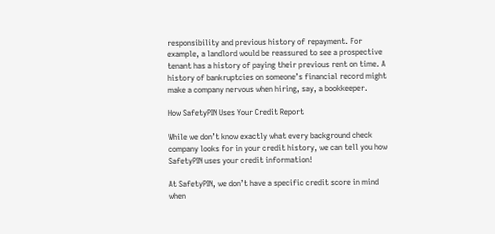responsibility and previous history of repayment. For example, a landlord would be reassured to see a prospective tenant has a history of paying their previous rent on time. A history of bankruptcies on someone’s financial record might make a company nervous when hiring, say, a bookkeeper.

How SafetyPIN Uses Your Credit Report

While we don’t know exactly what every background check company looks for in your credit history, we can tell you how SafetyPIN uses your credit information!

At SafetyPIN, we don’t have a specific credit score in mind when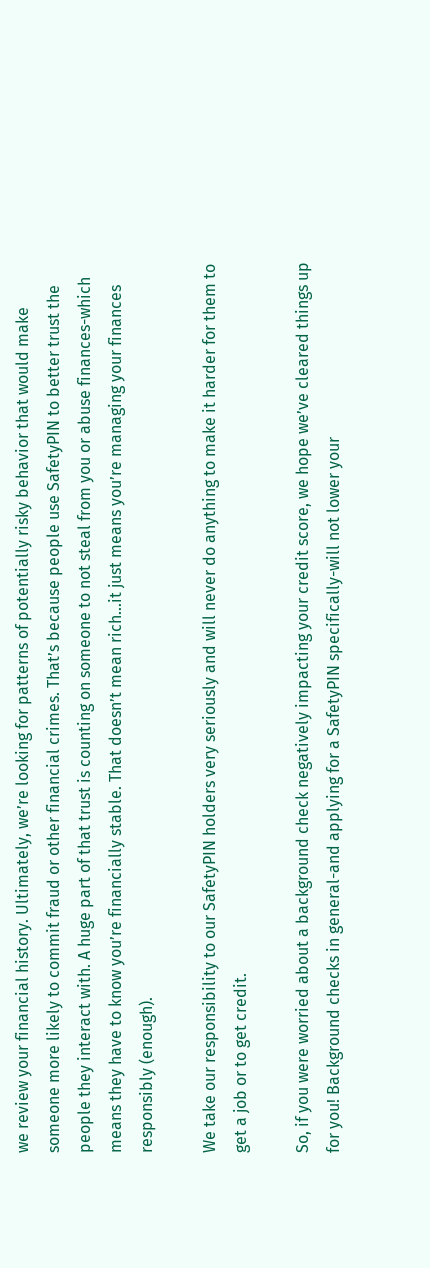we review your financial history. Ultimately, we’re looking for patterns of potentially risky behavior that would make someone more likely to commit fraud or other financial crimes. That’s because people use SafetyPIN to better trust the people they interact with. A huge part of that trust is counting on someone to not steal from you or abuse finances-which means they have to know you’re financially stable. That doesn’t mean rich…it just means you’re managing your finances responsibly (enough).

We take our responsibility to our SafetyPIN holders very seriously and will never do anything to make it harder for them to get a job or to get credit.

So, if you were worried about a background check negatively impacting your credit score, we hope we’ve cleared things up for you! Background checks in general-and applying for a SafetyPIN specifically-will not lower your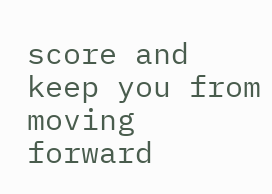score and keep you from moving forward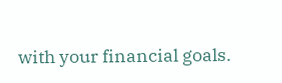with your financial goals.